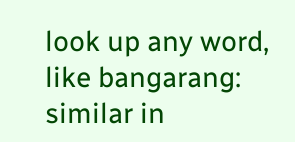look up any word, like bangarang:
similar in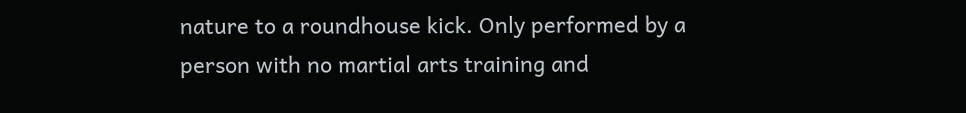nature to a roundhouse kick. Only performed by a person with no martial arts training and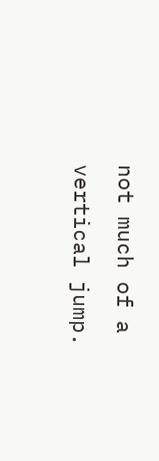not much of a vertical jump.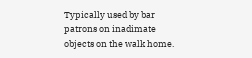Typically used by bar patrons on inadimate objects on the walk home.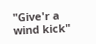"Give'r a wind kick"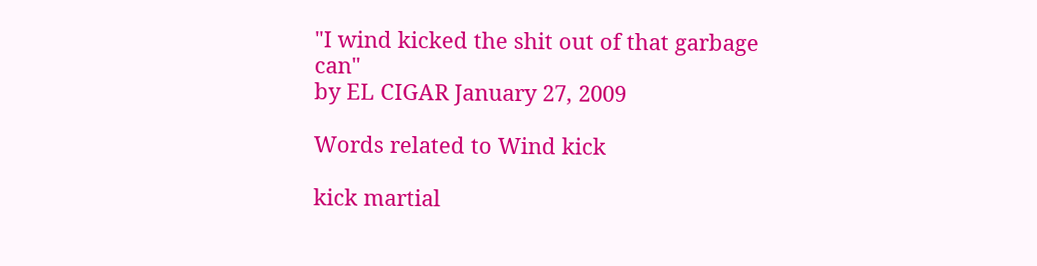"I wind kicked the shit out of that garbage can"
by EL CIGAR January 27, 2009

Words related to Wind kick

kick martial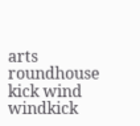arts roundhouse kick wind windkick